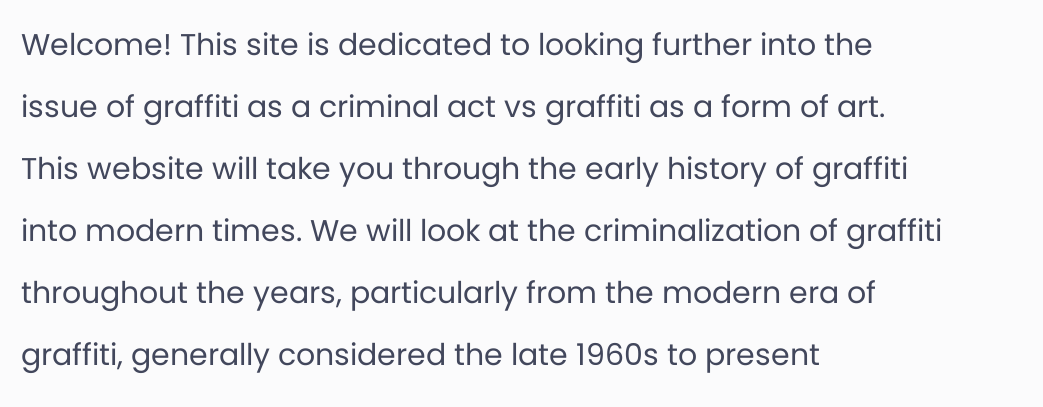Welcome! This site is dedicated to looking further into the issue of graffiti as a criminal act vs graffiti as a form of art. This website will take you through the early history of graffiti into modern times. We will look at the criminalization of graffiti throughout the years, particularly from the modern era of graffiti, generally considered the late 1960s to present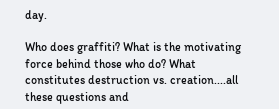day.

Who does graffiti? What is the motivating force behind those who do? What constitutes destruction vs. creation....all these questions and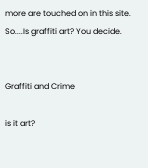more are touched on in this site. So....Is graffiti art? You decide.


Graffiti and Crime

is it art?